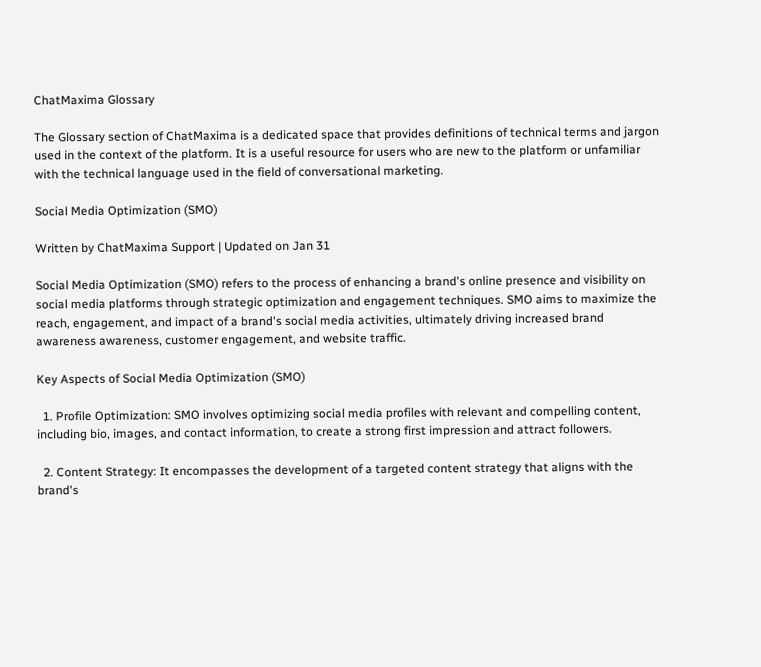ChatMaxima Glossary

The Glossary section of ChatMaxima is a dedicated space that provides definitions of technical terms and jargon used in the context of the platform. It is a useful resource for users who are new to the platform or unfamiliar with the technical language used in the field of conversational marketing.

Social Media Optimization (SMO)

Written by ChatMaxima Support | Updated on Jan 31

Social Media Optimization (SMO) refers to the process of enhancing a brand's online presence and visibility on social media platforms through strategic optimization and engagement techniques. SMO aims to maximize the reach, engagement, and impact of a brand's social media activities, ultimately driving increased brand awareness awareness, customer engagement, and website traffic.

Key Aspects of Social Media Optimization (SMO)

  1. Profile Optimization: SMO involves optimizing social media profiles with relevant and compelling content, including bio, images, and contact information, to create a strong first impression and attract followers.

  2. Content Strategy: It encompasses the development of a targeted content strategy that aligns with the brand's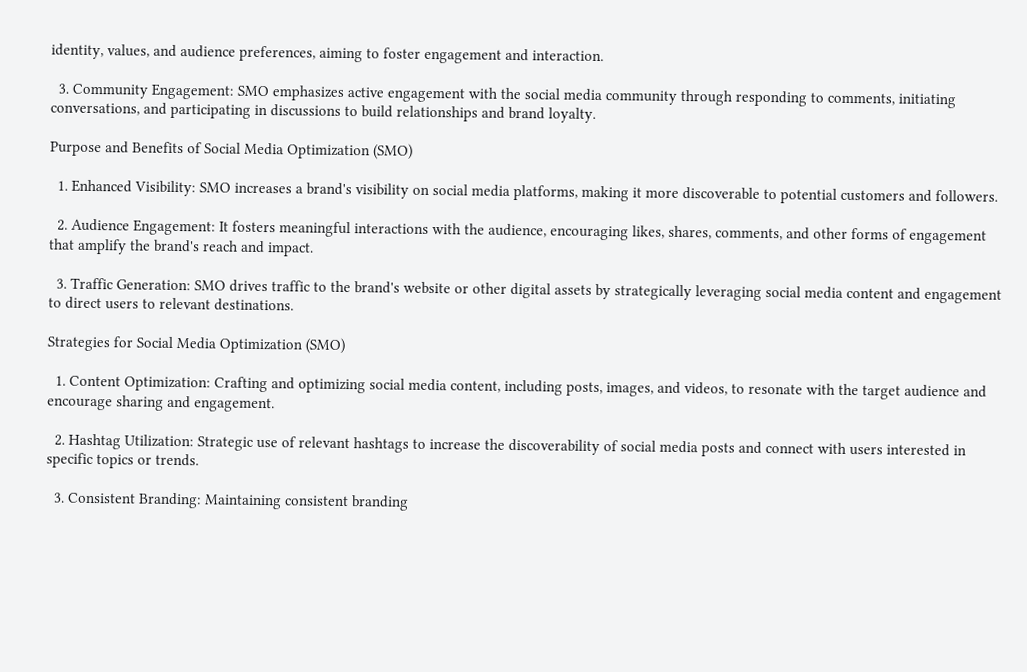identity, values, and audience preferences, aiming to foster engagement and interaction.

  3. Community Engagement: SMO emphasizes active engagement with the social media community through responding to comments, initiating conversations, and participating in discussions to build relationships and brand loyalty.

Purpose and Benefits of Social Media Optimization (SMO)

  1. Enhanced Visibility: SMO increases a brand's visibility on social media platforms, making it more discoverable to potential customers and followers.

  2. Audience Engagement: It fosters meaningful interactions with the audience, encouraging likes, shares, comments, and other forms of engagement that amplify the brand's reach and impact.

  3. Traffic Generation: SMO drives traffic to the brand's website or other digital assets by strategically leveraging social media content and engagement to direct users to relevant destinations.

Strategies for Social Media Optimization (SMO)

  1. Content Optimization: Crafting and optimizing social media content, including posts, images, and videos, to resonate with the target audience and encourage sharing and engagement.

  2. Hashtag Utilization: Strategic use of relevant hashtags to increase the discoverability of social media posts and connect with users interested in specific topics or trends.

  3. Consistent Branding: Maintaining consistent branding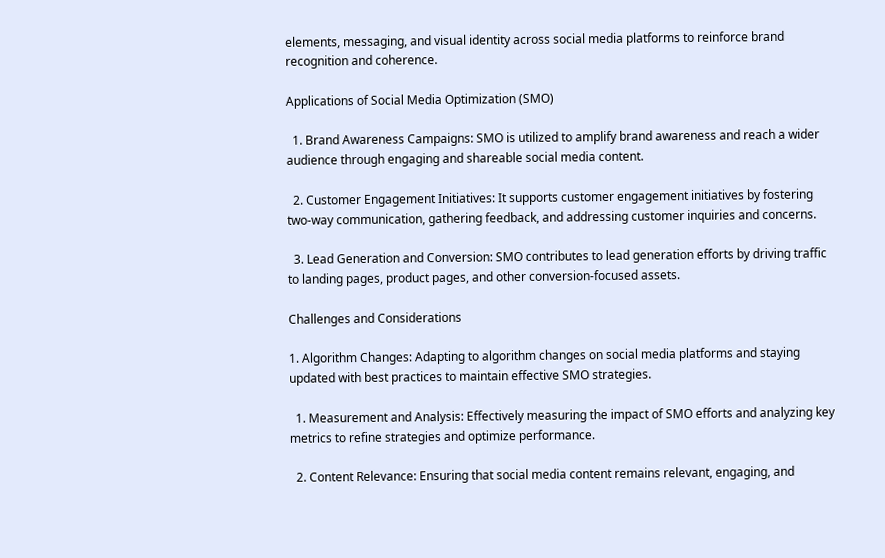elements, messaging, and visual identity across social media platforms to reinforce brand recognition and coherence.

Applications of Social Media Optimization (SMO)

  1. Brand Awareness Campaigns: SMO is utilized to amplify brand awareness and reach a wider audience through engaging and shareable social media content.

  2. Customer Engagement Initiatives: It supports customer engagement initiatives by fostering two-way communication, gathering feedback, and addressing customer inquiries and concerns.

  3. Lead Generation and Conversion: SMO contributes to lead generation efforts by driving traffic to landing pages, product pages, and other conversion-focused assets.

Challenges and Considerations

1. Algorithm Changes: Adapting to algorithm changes on social media platforms and staying updated with best practices to maintain effective SMO strategies.

  1. Measurement and Analysis: Effectively measuring the impact of SMO efforts and analyzing key metrics to refine strategies and optimize performance.

  2. Content Relevance: Ensuring that social media content remains relevant, engaging, and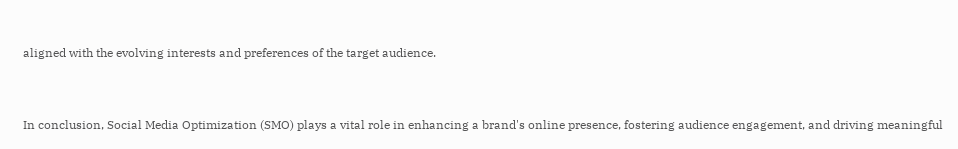aligned with the evolving interests and preferences of the target audience.


In conclusion, Social Media Optimization (SMO) plays a vital role in enhancing a brand's online presence, fostering audience engagement, and driving meaningful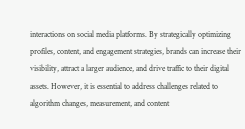interactions on social media platforms. By strategically optimizing profiles, content, and engagement strategies, brands can increase their visibility, attract a larger audience, and drive traffic to their digital assets. However, it is essential to address challenges related to algorithm changes, measurement, and content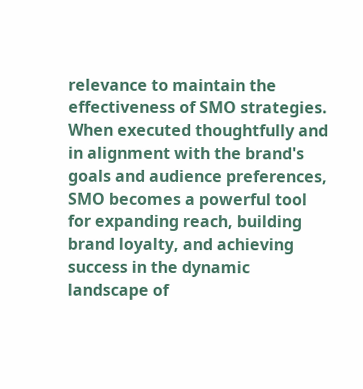relevance to maintain the effectiveness of SMO strategies. When executed thoughtfully and in alignment with the brand's goals and audience preferences, SMO becomes a powerful tool for expanding reach, building brand loyalty, and achieving success in the dynamic landscape of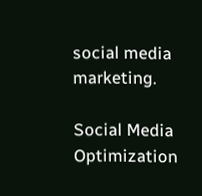social media marketing.

Social Media Optimization